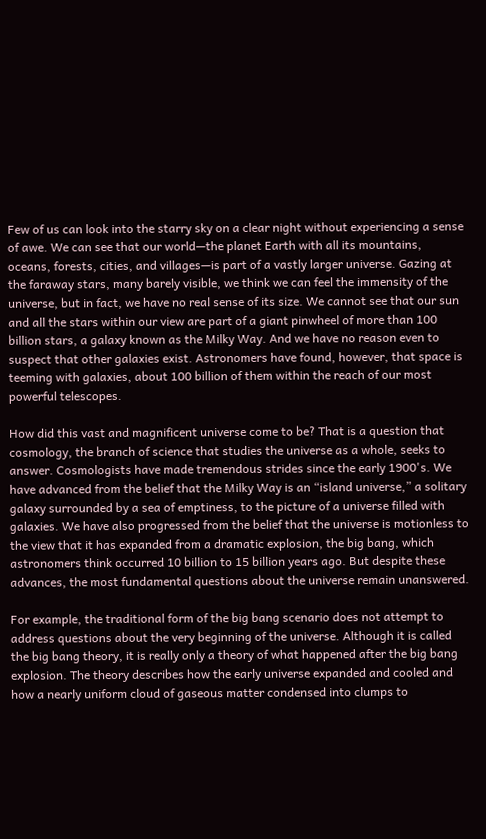Few of us can look into the starry sky on a clear night without experiencing a sense of awe. We can see that our world—the planet Earth with all its mountains, oceans, forests, cities, and villages—is part of a vastly larger universe. Gazing at the faraway stars, many barely visible, we think we can feel the immensity of the universe, but in fact, we have no real sense of its size. We cannot see that our sun and all the stars within our view are part of a giant pinwheel of more than 100 billion stars, a galaxy known as the Milky Way. And we have no reason even to suspect that other galaxies exist. Astronomers have found, however, that space is teeming with galaxies, about 100 billion of them within the reach of our most powerful telescopes.

How did this vast and magnificent universe come to be? That is a question that cosmology, the branch of science that studies the universe as a whole, seeks to answer. Cosmologists have made tremendous strides since the early 1900's. We have advanced from the belief that the Milky Way is an “island universe,” a solitary galaxy surrounded by a sea of emptiness, to the picture of a universe filled with galaxies. We have also progressed from the belief that the universe is motionless to the view that it has expanded from a dramatic explosion, the big bang, which astronomers think occurred 10 billion to 15 billion years ago. But despite these advances, the most fundamental questions about the universe remain unanswered.

For example, the traditional form of the big bang scenario does not attempt to address questions about the very beginning of the universe. Although it is called the big bang theory, it is really only a theory of what happened after the big bang explosion. The theory describes how the early universe expanded and cooled and how a nearly uniform cloud of gaseous matter condensed into clumps to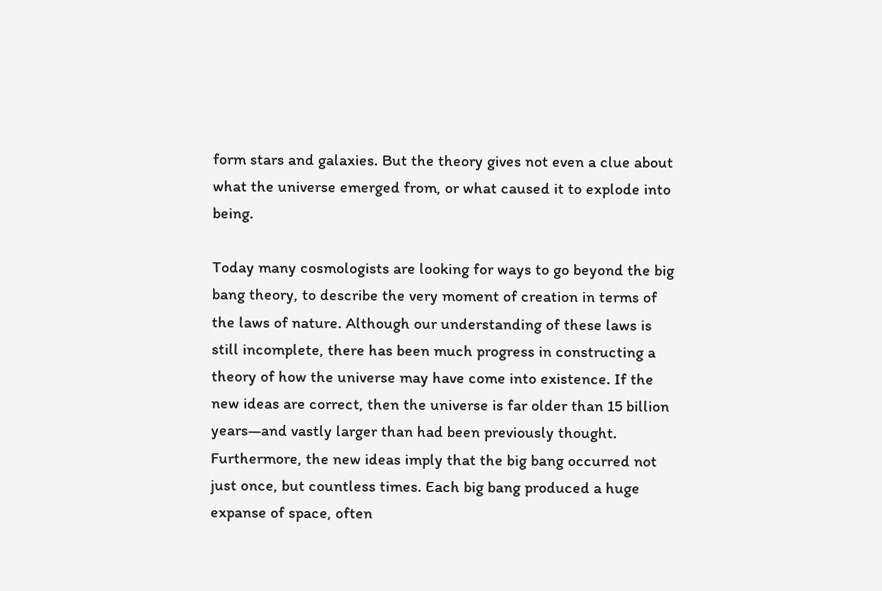form stars and galaxies. But the theory gives not even a clue about what the universe emerged from, or what caused it to explode into being.

Today many cosmologists are looking for ways to go beyond the big bang theory, to describe the very moment of creation in terms of the laws of nature. Although our understanding of these laws is still incomplete, there has been much progress in constructing a theory of how the universe may have come into existence. If the new ideas are correct, then the universe is far older than 15 billion years—and vastly larger than had been previously thought. Furthermore, the new ideas imply that the big bang occurred not just once, but countless times. Each big bang produced a huge expanse of space, often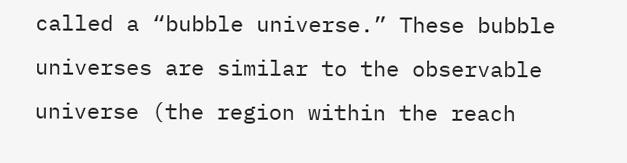called a “bubble universe.” These bubble universes are similar to the observable universe (the region within the reach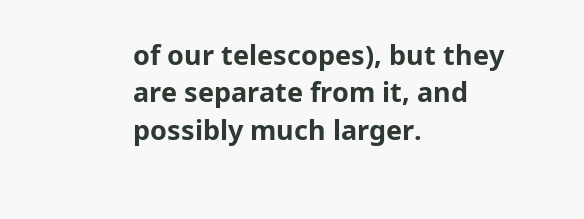of our telescopes), but they are separate from it, and possibly much larger.